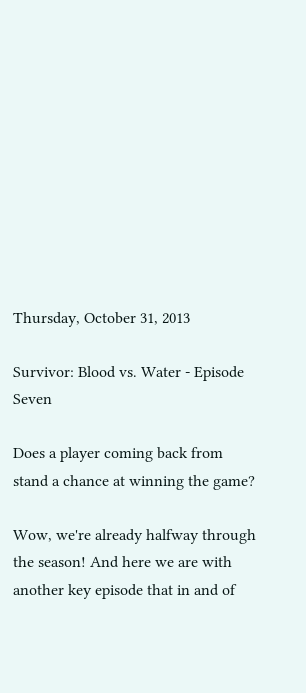Thursday, October 31, 2013

Survivor: Blood vs. Water - Episode Seven

Does a player coming back from
stand a chance at winning the game?

Wow, we're already halfway through the season! And here we are with another key episode that in and of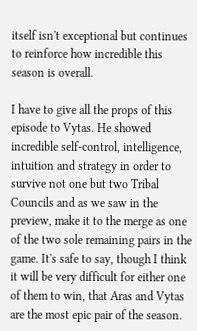itself isn't exceptional but continues to reinforce how incredible this season is overall.

I have to give all the props of this episode to Vytas. He showed incredible self-control, intelligence, intuition and strategy in order to survive not one but two Tribal Councils and as we saw in the preview, make it to the merge as one of the two sole remaining pairs in the game. It's safe to say, though I think it will be very difficult for either one of them to win, that Aras and Vytas are the most epic pair of the season.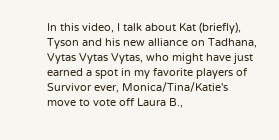In this video, I talk about Kat (briefly), Tyson and his new alliance on Tadhana, Vytas Vytas Vytas, who might have just earned a spot in my favorite players of Survivor ever, Monica/Tina/Katie's move to vote off Laura B.,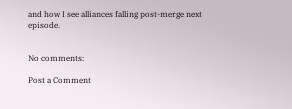and how I see alliances falling post-merge next episode.


No comments:

Post a Comment